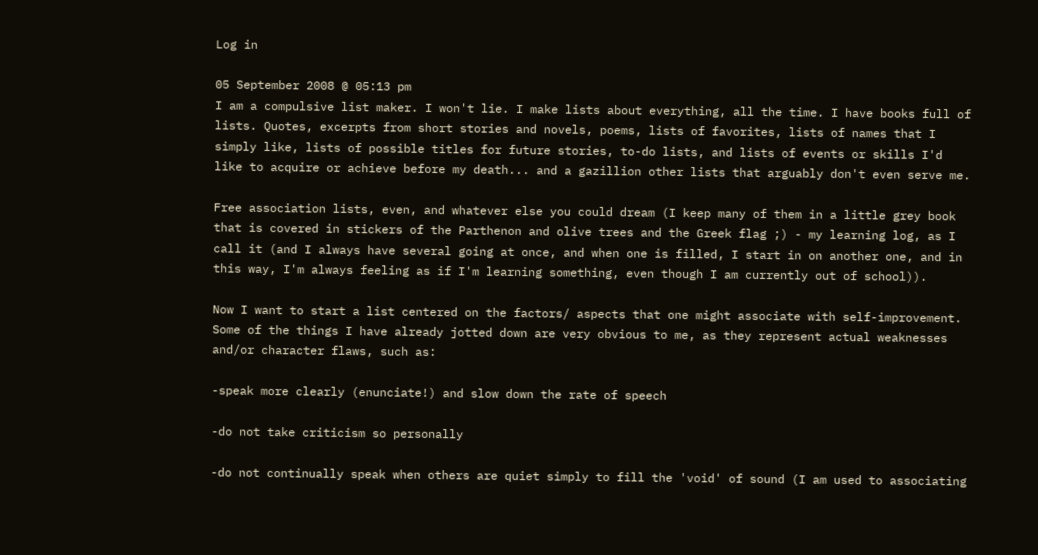Log in

05 September 2008 @ 05:13 pm
I am a compulsive list maker. I won't lie. I make lists about everything, all the time. I have books full of lists. Quotes, excerpts from short stories and novels, poems, lists of favorites, lists of names that I simply like, lists of possible titles for future stories, to-do lists, and lists of events or skills I'd like to acquire or achieve before my death... and a gazillion other lists that arguably don't even serve me.

Free association lists, even, and whatever else you could dream (I keep many of them in a little grey book that is covered in stickers of the Parthenon and olive trees and the Greek flag ;) - my learning log, as I call it (and I always have several going at once, and when one is filled, I start in on another one, and in this way, I'm always feeling as if I'm learning something, even though I am currently out of school)).

Now I want to start a list centered on the factors/ aspects that one might associate with self-improvement. Some of the things I have already jotted down are very obvious to me, as they represent actual weaknesses and/or character flaws, such as:

-speak more clearly (enunciate!) and slow down the rate of speech

-do not take criticism so personally

-do not continually speak when others are quiet simply to fill the 'void' of sound (I am used to associating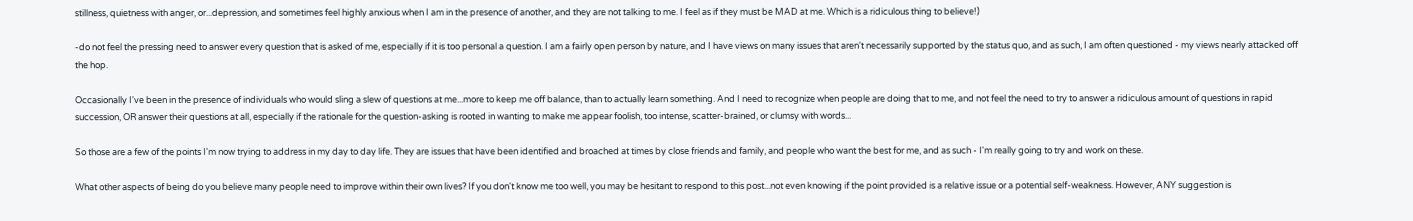stillness, quietness with anger, or...depression, and sometimes feel highly anxious when I am in the presence of another, and they are not talking to me. I feel as if they must be MAD at me. Which is a ridiculous thing to believe!)

-do not feel the pressing need to answer every question that is asked of me, especially if it is too personal a question. I am a fairly open person by nature, and I have views on many issues that aren't necessarily supported by the status quo, and as such, I am often questioned - my views nearly attacked off the hop.

Occasionally I've been in the presence of individuals who would sling a slew of questions at me...more to keep me off balance, than to actually learn something. And I need to recognize when people are doing that to me, and not feel the need to try to answer a ridiculous amount of questions in rapid succession, OR answer their questions at all, especially if the rationale for the question-asking is rooted in wanting to make me appear foolish, too intense, scatter-brained, or clumsy with words...

So those are a few of the points I'm now trying to address in my day to day life. They are issues that have been identified and broached at times by close friends and family, and people who want the best for me, and as such - I'm really going to try and work on these.

What other aspects of being do you believe many people need to improve within their own lives? If you don't know me too well, you may be hesitant to respond to this post...not even knowing if the point provided is a relative issue or a potential self-weakness. However, ANY suggestion is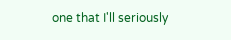one that I'll seriously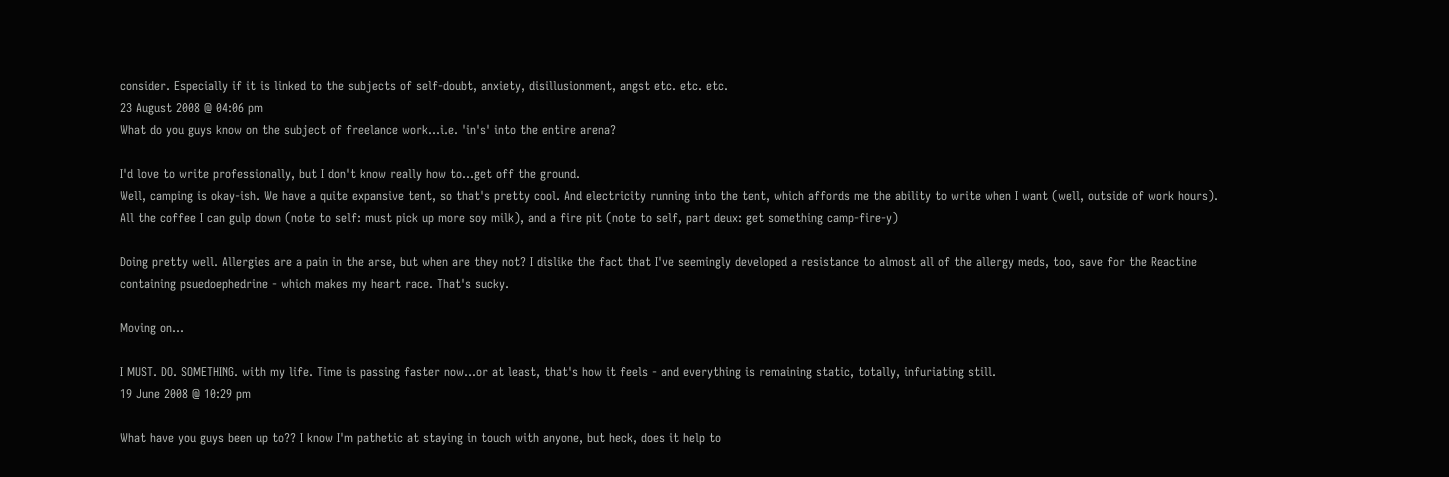consider. Especially if it is linked to the subjects of self-doubt, anxiety, disillusionment, angst etc. etc. etc.
23 August 2008 @ 04:06 pm
What do you guys know on the subject of freelance work...i.e. 'in's' into the entire arena?

I'd love to write professionally, but I don't know really how to...get off the ground.
Well, camping is okay-ish. We have a quite expansive tent, so that's pretty cool. And electricity running into the tent, which affords me the ability to write when I want (well, outside of work hours). All the coffee I can gulp down (note to self: must pick up more soy milk), and a fire pit (note to self, part deux: get something camp-fire-y)

Doing pretty well. Allergies are a pain in the arse, but when are they not? I dislike the fact that I've seemingly developed a resistance to almost all of the allergy meds, too, save for the Reactine containing psuedoephedrine - which makes my heart race. That's sucky.

Moving on...

I MUST. DO. SOMETHING. with my life. Time is passing faster now...or at least, that's how it feels - and everything is remaining static, totally, infuriating still.
19 June 2008 @ 10:29 pm

What have you guys been up to?? I know I'm pathetic at staying in touch with anyone, but heck, does it help to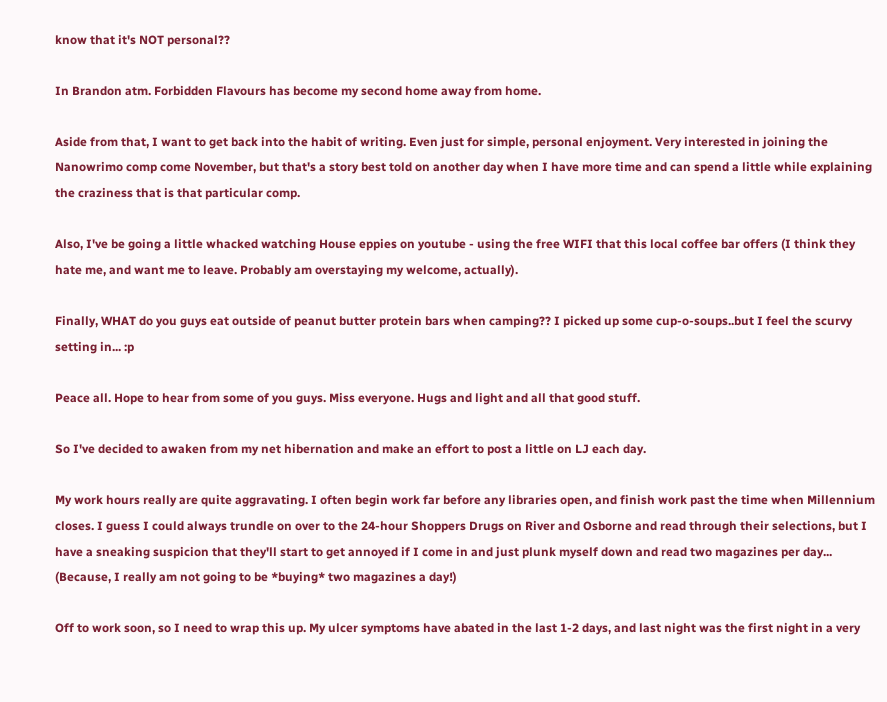know that it's NOT personal??

In Brandon atm. Forbidden Flavours has become my second home away from home.

Aside from that, I want to get back into the habit of writing. Even just for simple, personal enjoyment. Very interested in joining the Nanowrimo comp come November, but that's a story best told on another day when I have more time and can spend a little while explaining the craziness that is that particular comp.

Also, I've be going a little whacked watching House eppies on youtube - using the free WIFI that this local coffee bar offers (I think they hate me, and want me to leave. Probably am overstaying my welcome, actually).

Finally, WHAT do you guys eat outside of peanut butter protein bars when camping?? I picked up some cup-o-soups..but I feel the scurvy setting in... :p

Peace all. Hope to hear from some of you guys. Miss everyone. Hugs and light and all that good stuff.

So I've decided to awaken from my net hibernation and make an effort to post a little on LJ each day.

My work hours really are quite aggravating. I often begin work far before any libraries open, and finish work past the time when Millennium closes. I guess I could always trundle on over to the 24-hour Shoppers Drugs on River and Osborne and read through their selections, but I have a sneaking suspicion that they'll start to get annoyed if I come in and just plunk myself down and read two magazines per day... (Because, I really am not going to be *buying* two magazines a day!)

Off to work soon, so I need to wrap this up. My ulcer symptoms have abated in the last 1-2 days, and last night was the first night in a very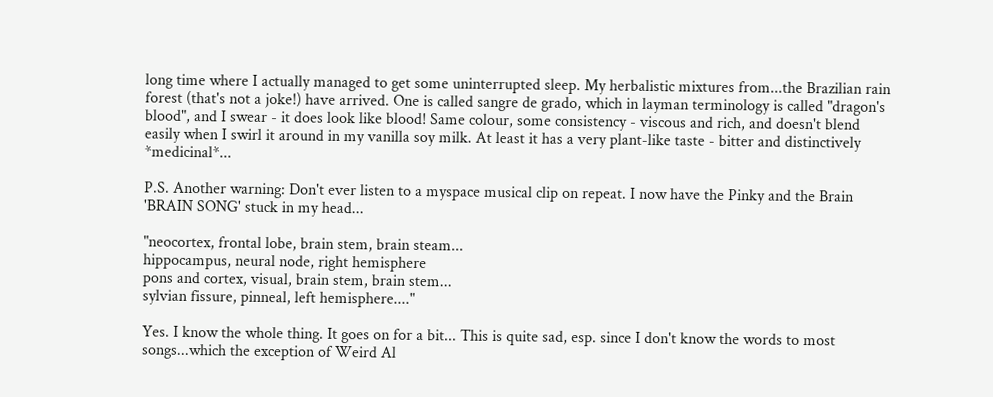long time where I actually managed to get some uninterrupted sleep. My herbalistic mixtures from...the Brazilian rain forest (that's not a joke!) have arrived. One is called sangre de grado, which in layman terminology is called "dragon's blood", and I swear - it does look like blood! Same colour, some consistency - viscous and rich, and doesn't blend easily when I swirl it around in my vanilla soy milk. At least it has a very plant-like taste - bitter and distinctively *medicinal*...

P.S. Another warning: Don't ever listen to a myspace musical clip on repeat. I now have the Pinky and the Brain 'BRAIN SONG' stuck in my head...

"neocortex, frontal lobe, brain stem, brain steam...
hippocampus, neural node, right hemisphere
pons and cortex, visual, brain stem, brain stem...
sylvian fissure, pinneal, left hemisphere...."

Yes. I know the whole thing. It goes on for a bit... This is quite sad, esp. since I don't know the words to most songs...which the exception of Weird Al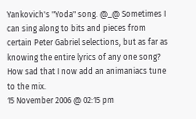Yankovich's "Yoda" song. @_@ Sometimes I can sing along to bits and pieces from certain Peter Gabriel selections, but as far as knowing the entire lyrics of any one song? How sad that I now add an animaniacs tune to the mix.
15 November 2006 @ 02:15 pm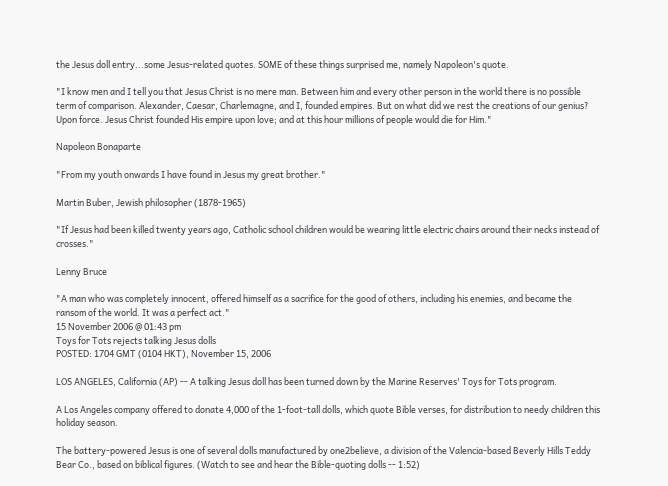the Jesus doll entry...some Jesus-related quotes. SOME of these things surprised me, namely Napoleon's quote.

"I know men and I tell you that Jesus Christ is no mere man. Between him and every other person in the world there is no possible term of comparison. Alexander, Caesar, Charlemagne, and I, founded empires. But on what did we rest the creations of our genius? Upon force. Jesus Christ founded His empire upon love; and at this hour millions of people would die for Him."

Napoleon Bonaparte

"From my youth onwards I have found in Jesus my great brother."

Martin Buber, Jewish philosopher (1878-1965)

"If Jesus had been killed twenty years ago, Catholic school children would be wearing little electric chairs around their necks instead of crosses."

Lenny Bruce

"A man who was completely innocent, offered himself as a sacrifice for the good of others, including his enemies, and became the ransom of the world. It was a perfect act."
15 November 2006 @ 01:43 pm
Toys for Tots rejects talking Jesus dolls
POSTED: 1704 GMT (0104 HKT), November 15, 2006

LOS ANGELES, California (AP) -- A talking Jesus doll has been turned down by the Marine Reserves' Toys for Tots program.

A Los Angeles company offered to donate 4,000 of the 1-foot-tall dolls, which quote Bible verses, for distribution to needy children this holiday season.

The battery-powered Jesus is one of several dolls manufactured by one2believe, a division of the Valencia-based Beverly Hills Teddy Bear Co., based on biblical figures. (Watch to see and hear the Bible-quoting dolls -- 1:52)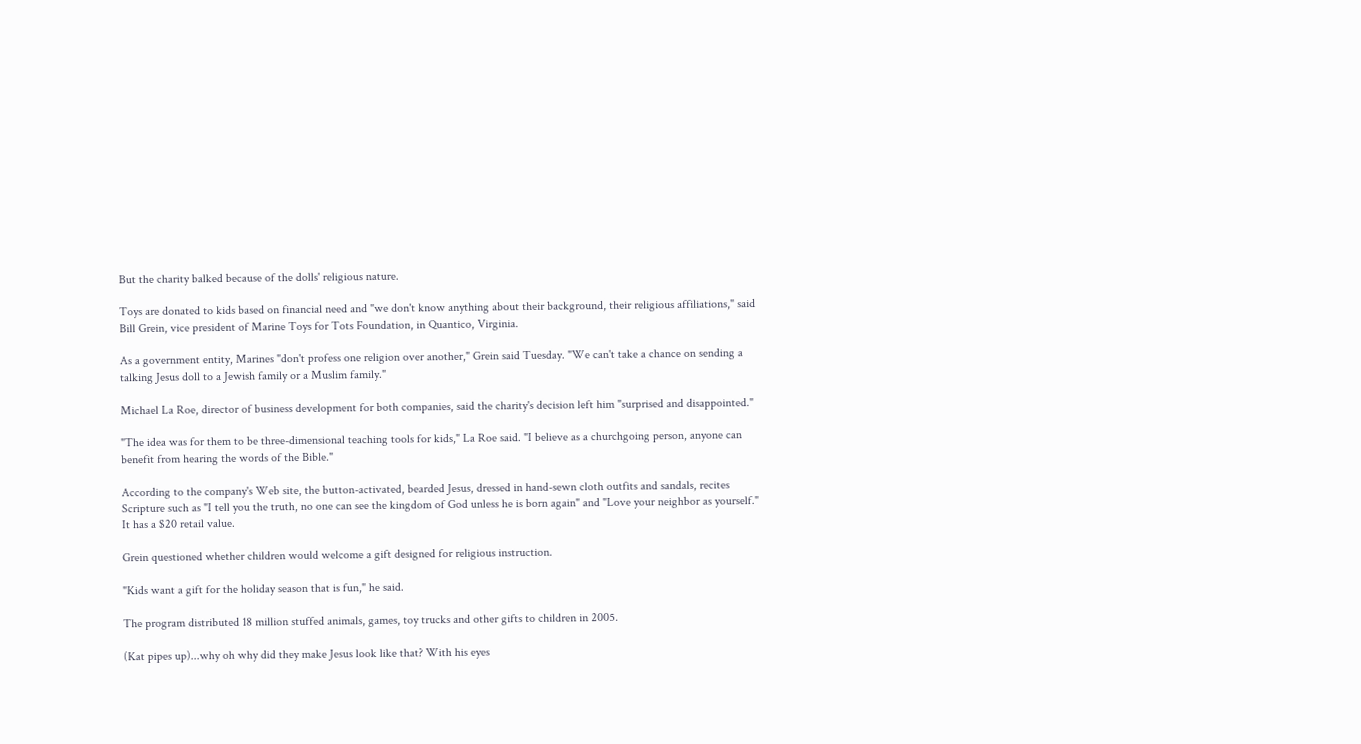But the charity balked because of the dolls' religious nature.

Toys are donated to kids based on financial need and "we don't know anything about their background, their religious affiliations," said Bill Grein, vice president of Marine Toys for Tots Foundation, in Quantico, Virginia.

As a government entity, Marines "don't profess one religion over another," Grein said Tuesday. "We can't take a chance on sending a talking Jesus doll to a Jewish family or a Muslim family."

Michael La Roe, director of business development for both companies, said the charity's decision left him "surprised and disappointed."

"The idea was for them to be three-dimensional teaching tools for kids," La Roe said. "I believe as a churchgoing person, anyone can benefit from hearing the words of the Bible."

According to the company's Web site, the button-activated, bearded Jesus, dressed in hand-sewn cloth outfits and sandals, recites Scripture such as "I tell you the truth, no one can see the kingdom of God unless he is born again" and "Love your neighbor as yourself." It has a $20 retail value.

Grein questioned whether children would welcome a gift designed for religious instruction.

"Kids want a gift for the holiday season that is fun," he said.

The program distributed 18 million stuffed animals, games, toy trucks and other gifts to children in 2005.

(Kat pipes up)...why oh why did they make Jesus look like that? With his eyes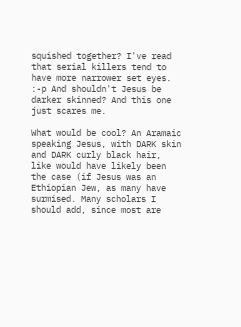squished together? I've read that serial killers tend to have more narrower set eyes. :-p And shouldn't Jesus be darker skinned? And this one just scares me.

What would be cool? An Aramaic speaking Jesus, with DARK skin and DARK curly black hair, like would have likely been the case (if Jesus was an Ethiopian Jew, as many have surmised. Many scholars I should add, since most are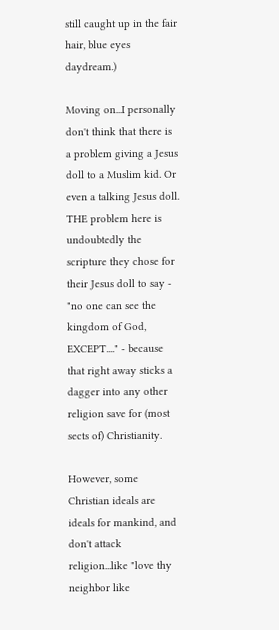still caught up in the fair hair, blue eyes daydream.)

Moving on...I personally don't think that there is a problem giving a Jesus doll to a Muslim kid. Or even a talking Jesus doll. THE problem here is undoubtedly the scripture they chose for their Jesus doll to say - "no one can see the kingdom of God, EXCEPT...." - because that right away sticks a dagger into any other religion save for (most sects of) Christianity.

However, some Christian ideals are ideals for mankind, and don't attack religion...like "love thy neighbor like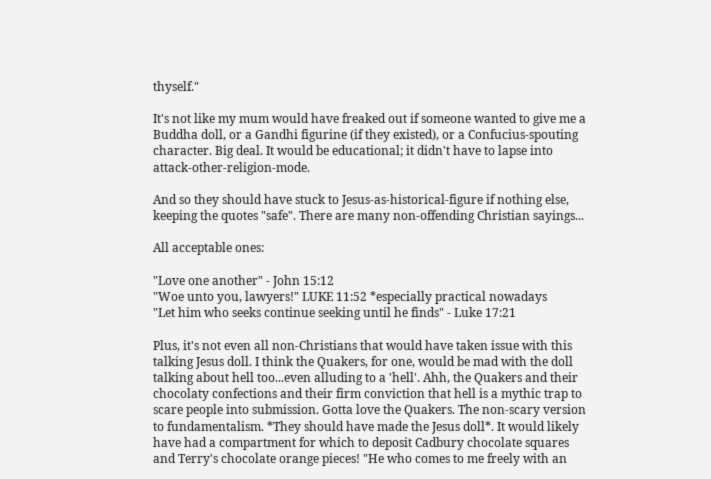thyself."

It's not like my mum would have freaked out if someone wanted to give me a Buddha doll, or a Gandhi figurine (if they existed), or a Confucius-spouting character. Big deal. It would be educational; it didn't have to lapse into attack-other-religion-mode.

And so they should have stuck to Jesus-as-historical-figure if nothing else, keeping the quotes "safe". There are many non-offending Christian sayings...

All acceptable ones:

"Love one another" - John 15:12
"Woe unto you, lawyers!" LUKE 11:52 *especially practical nowadays
"Let him who seeks continue seeking until he finds" - Luke 17:21

Plus, it's not even all non-Christians that would have taken issue with this talking Jesus doll. I think the Quakers, for one, would be mad with the doll talking about hell too...even alluding to a 'hell'. Ahh, the Quakers and their chocolaty confections and their firm conviction that hell is a mythic trap to scare people into submission. Gotta love the Quakers. The non-scary version to fundamentalism. *They should have made the Jesus doll*. It would likely have had a compartment for which to deposit Cadbury chocolate squares and Terry's chocolate orange pieces! "He who comes to me freely with an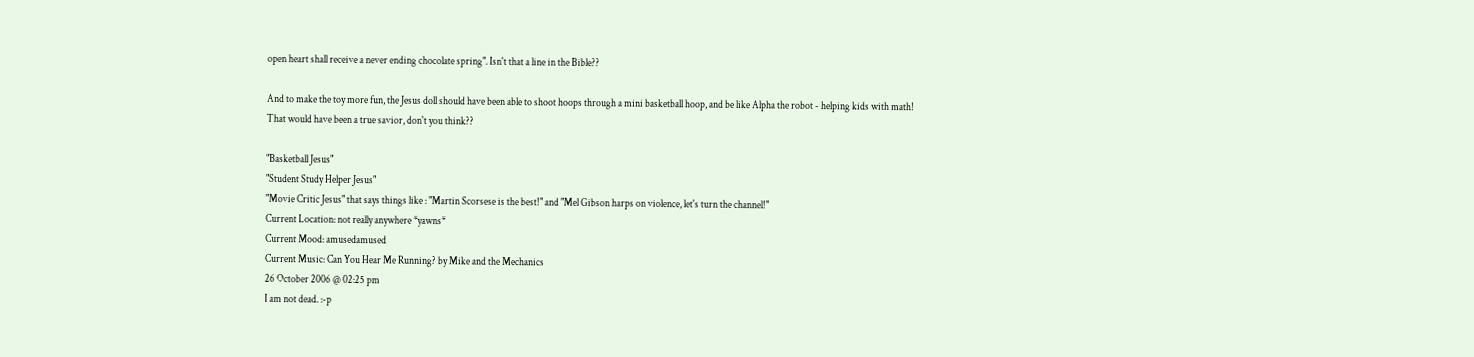open heart shall receive a never ending chocolate spring". Isn't that a line in the Bible??

And to make the toy more fun, the Jesus doll should have been able to shoot hoops through a mini basketball hoop, and be like Alpha the robot - helping kids with math! That would have been a true savior, don't you think??

"Basketball Jesus"
"Student Study Helper Jesus"
"Movie Critic Jesus" that says things like : "Martin Scorsese is the best!" and "Mel Gibson harps on violence, let's turn the channel!"
Current Location: not really anywhere *yawns*
Current Mood: amusedamused
Current Music: Can You Hear Me Running? by Mike and the Mechanics
26 October 2006 @ 02:25 pm
I am not dead. :-p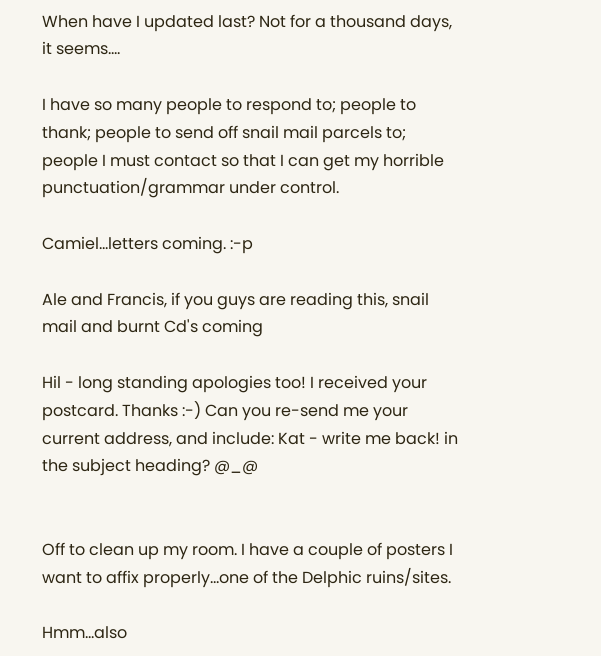When have I updated last? Not for a thousand days, it seems....

I have so many people to respond to; people to thank; people to send off snail mail parcels to; people I must contact so that I can get my horrible punctuation/grammar under control.

Camiel...letters coming. :-p

Ale and Francis, if you guys are reading this, snail mail and burnt Cd's coming

Hil - long standing apologies too! I received your postcard. Thanks :-) Can you re-send me your current address, and include: Kat - write me back! in the subject heading? @_@


Off to clean up my room. I have a couple of posters I want to affix properly...one of the Delphic ruins/sites.

Hmm...also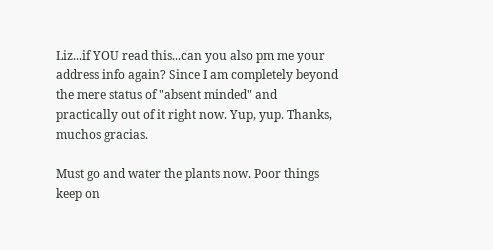Liz...if YOU read this...can you also pm me your address info again? Since I am completely beyond the mere status of "absent minded" and practically out of it right now. Yup, yup. Thanks, muchos gracias.

Must go and water the plants now. Poor things keep on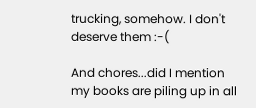trucking, somehow. I don't deserve them :-(

And chores...did I mention my books are piling up in all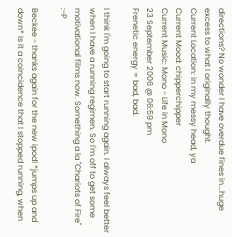directions? No wonder I have overdue fines in...huge excess to what I originally thought.
Current Location: in my messy head, ya
Current Mood: chipperchipper
Current Music: Mono - Life in Mono
23 September 2006 @ 06:59 pm
Frenetic energy = bad, bad.

I think I'm going to start running again. I always feel better when I have a running regimen. So I'm off to get some motivational films now. Something a la "Chariots of Fire" :-P

Beckee - thanks again for the new ipod! *jumps up and down* Is it a coincidence that I stopped running, when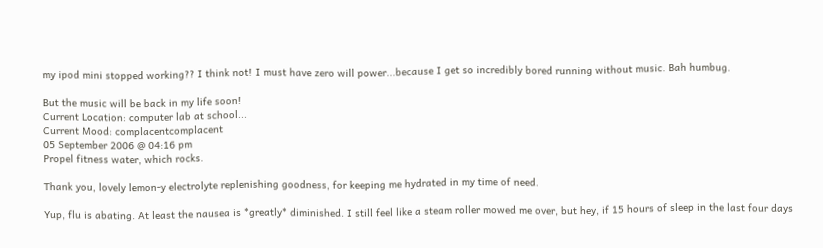my ipod mini stopped working?? I think not! I must have zero will power...because I get so incredibly bored running without music. Bah humbug.

But the music will be back in my life soon!
Current Location: computer lab at school...
Current Mood: complacentcomplacent
05 September 2006 @ 04:16 pm
Propel fitness water, which rocks.

Thank you, lovely lemon-y electrolyte replenishing goodness, for keeping me hydrated in my time of need.

Yup, flu is abating. At least the nausea is *greatly* diminished. I still feel like a steam roller mowed me over, but hey, if 15 hours of sleep in the last four days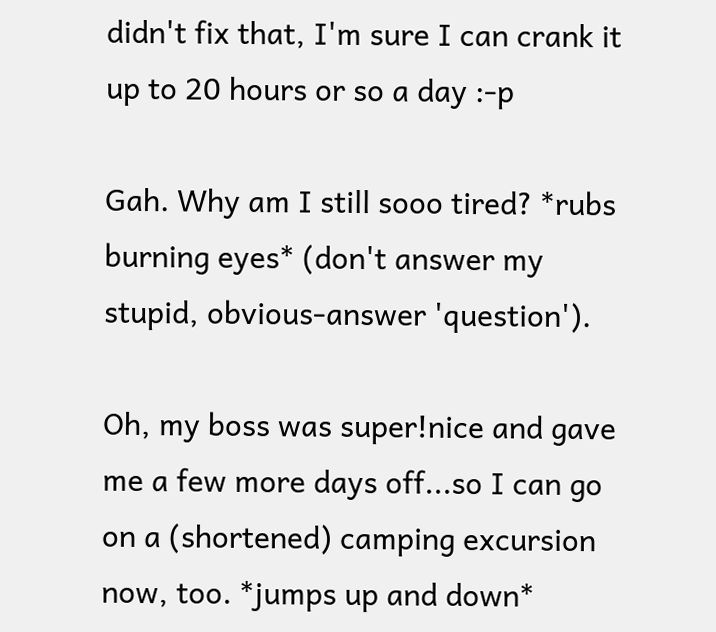didn't fix that, I'm sure I can crank it up to 20 hours or so a day :-p

Gah. Why am I still sooo tired? *rubs burning eyes* (don't answer my stupid, obvious-answer 'question').

Oh, my boss was super!nice and gave me a few more days off...so I can go on a (shortened) camping excursion now, too. *jumps up and down*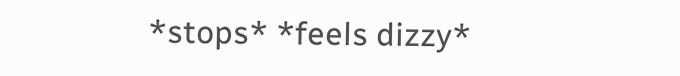*stops* *feels dizzy*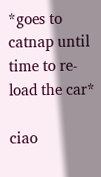*goes to catnap until time to re-load the car*

ciao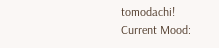tomodachi!
Current Mood: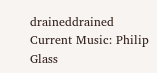draineddrained
Current Music: Philip Glass